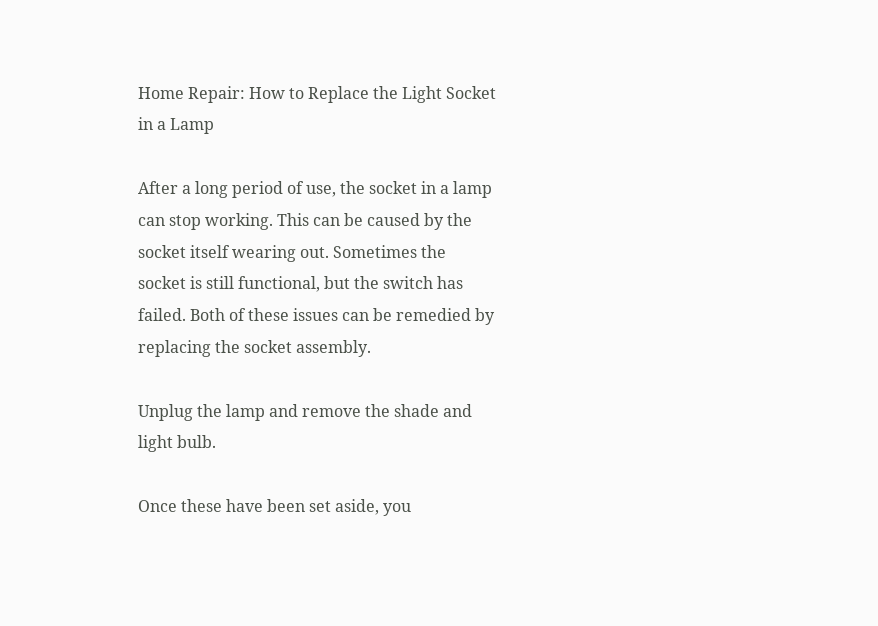Home Repair: How to Replace the Light Socket in a Lamp

After a long period of use, the socket in a lamp can stop working. This can be caused by the socket itself wearing out. Sometimes the socket is still functional, but the switch has failed. Both of these issues can be remedied by replacing the socket assembly.

Unplug the lamp and remove the shade and light bulb.

Once these have been set aside, you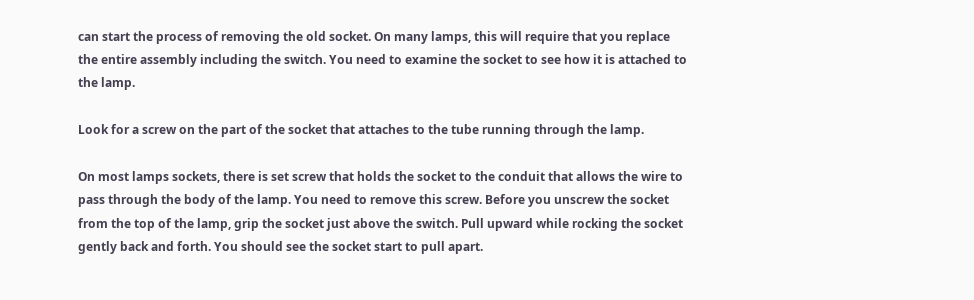can start the process of removing the old socket. On many lamps, this will require that you replace the entire assembly including the switch. You need to examine the socket to see how it is attached to the lamp.

Look for a screw on the part of the socket that attaches to the tube running through the lamp.

On most lamps sockets, there is set screw that holds the socket to the conduit that allows the wire to pass through the body of the lamp. You need to remove this screw. Before you unscrew the socket from the top of the lamp, grip the socket just above the switch. Pull upward while rocking the socket gently back and forth. You should see the socket start to pull apart.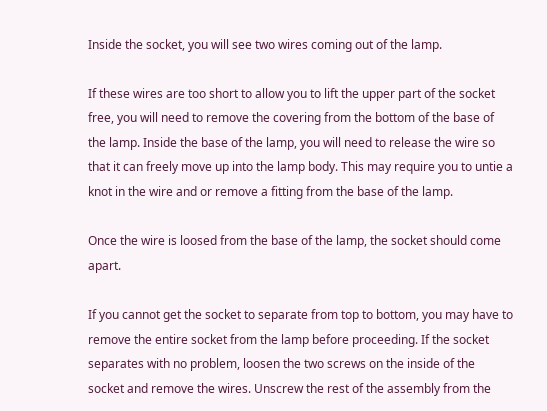Inside the socket, you will see two wires coming out of the lamp.

If these wires are too short to allow you to lift the upper part of the socket free, you will need to remove the covering from the bottom of the base of the lamp. Inside the base of the lamp, you will need to release the wire so that it can freely move up into the lamp body. This may require you to untie a knot in the wire and or remove a fitting from the base of the lamp.

Once the wire is loosed from the base of the lamp, the socket should come apart.

If you cannot get the socket to separate from top to bottom, you may have to remove the entire socket from the lamp before proceeding. If the socket separates with no problem, loosen the two screws on the inside of the socket and remove the wires. Unscrew the rest of the assembly from the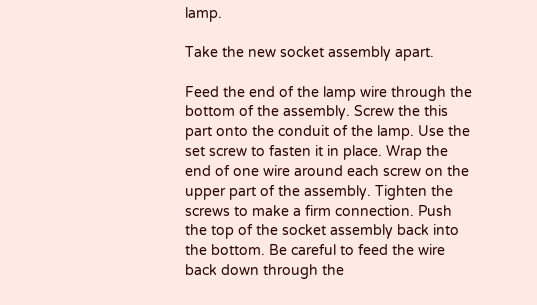lamp.

Take the new socket assembly apart.

Feed the end of the lamp wire through the bottom of the assembly. Screw the this part onto the conduit of the lamp. Use the set screw to fasten it in place. Wrap the end of one wire around each screw on the upper part of the assembly. Tighten the screws to make a firm connection. Push the top of the socket assembly back into the bottom. Be careful to feed the wire back down through the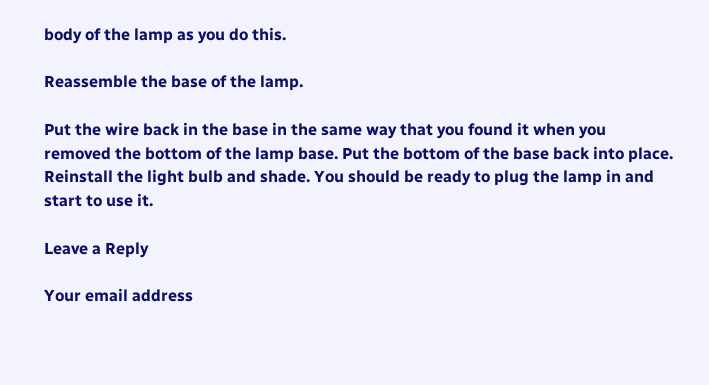body of the lamp as you do this.

Reassemble the base of the lamp.

Put the wire back in the base in the same way that you found it when you removed the bottom of the lamp base. Put the bottom of the base back into place. Reinstall the light bulb and shade. You should be ready to plug the lamp in and start to use it.

Leave a Reply

Your email address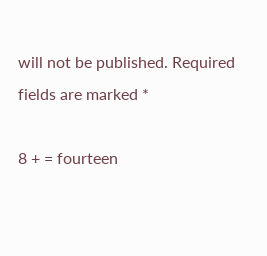will not be published. Required fields are marked *

8 + = fourteen